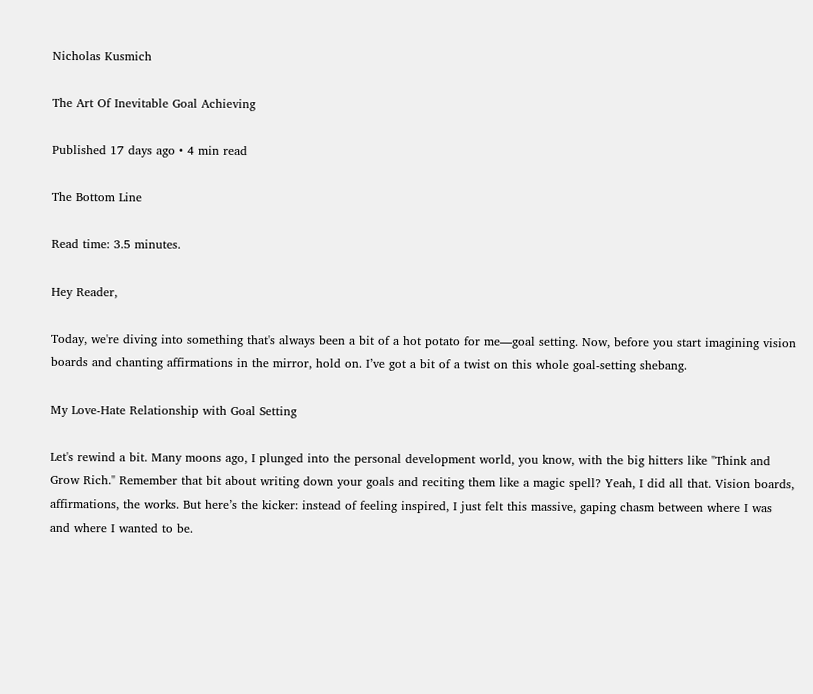Nicholas Kusmich

The Art Of Inevitable Goal Achieving

Published 17 days ago • 4 min read

The Bottom Line

Read time: 3.5 minutes.

Hey Reader,

Today, we're diving into something that's always been a bit of a hot potato for me—goal setting. Now, before you start imagining vision boards and chanting affirmations in the mirror, hold on. I’ve got a bit of a twist on this whole goal-setting shebang.

My Love-Hate Relationship with Goal Setting

Let's rewind a bit. Many moons ago, I plunged into the personal development world, you know, with the big hitters like "Think and Grow Rich." Remember that bit about writing down your goals and reciting them like a magic spell? Yeah, I did all that. Vision boards, affirmations, the works. But here’s the kicker: instead of feeling inspired, I just felt this massive, gaping chasm between where I was and where I wanted to be.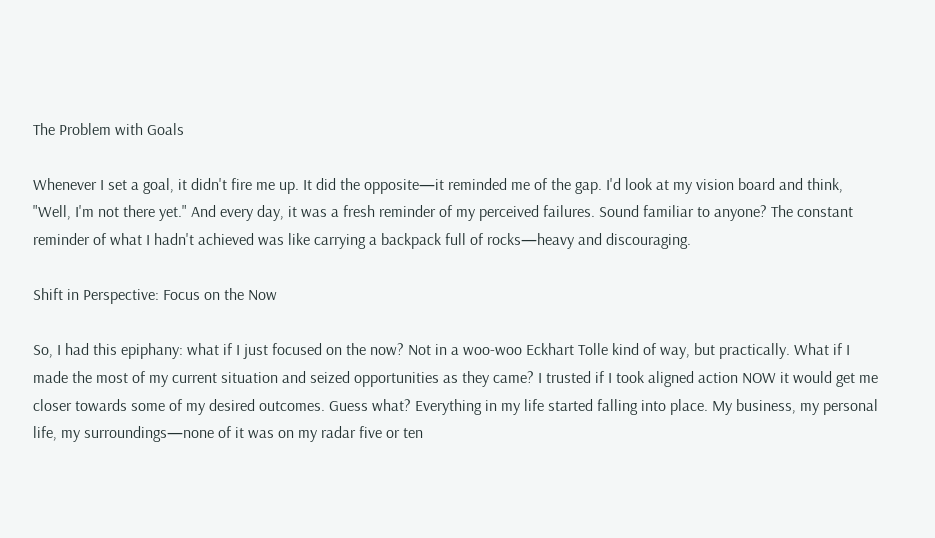The Problem with Goals

Whenever I set a goal, it didn't fire me up. It did the opposite—it reminded me of the gap. I'd look at my vision board and think, "Well, I'm not there yet." And every day, it was a fresh reminder of my perceived failures. Sound familiar to anyone? The constant reminder of what I hadn't achieved was like carrying a backpack full of rocks—heavy and discouraging.

Shift in Perspective: Focus on the Now

So, I had this epiphany: what if I just focused on the now? Not in a woo-woo Eckhart Tolle kind of way, but practically. What if I made the most of my current situation and seized opportunities as they came? I trusted if I took aligned action NOW it would get me closer towards some of my desired outcomes. Guess what? Everything in my life started falling into place. My business, my personal life, my surroundings—none of it was on my radar five or ten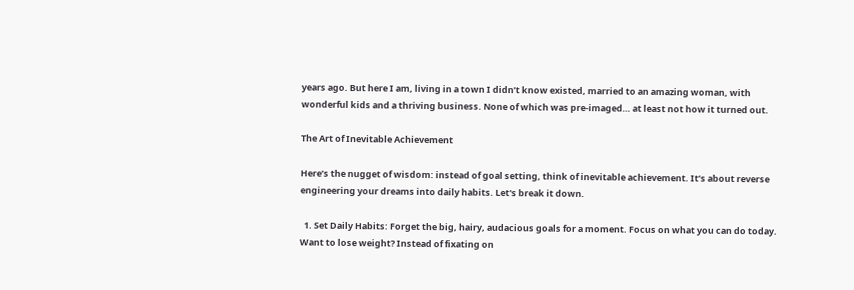years ago. But here I am, living in a town I didn’t know existed, married to an amazing woman, with wonderful kids and a thriving business. None of which was pre-imaged… at least not how it turned out.

The Art of Inevitable Achievement

Here’s the nugget of wisdom: instead of goal setting, think of inevitable achievement. It’s about reverse engineering your dreams into daily habits. Let's break it down.

  1. Set Daily Habits: Forget the big, hairy, audacious goals for a moment. Focus on what you can do today. Want to lose weight? Instead of fixating on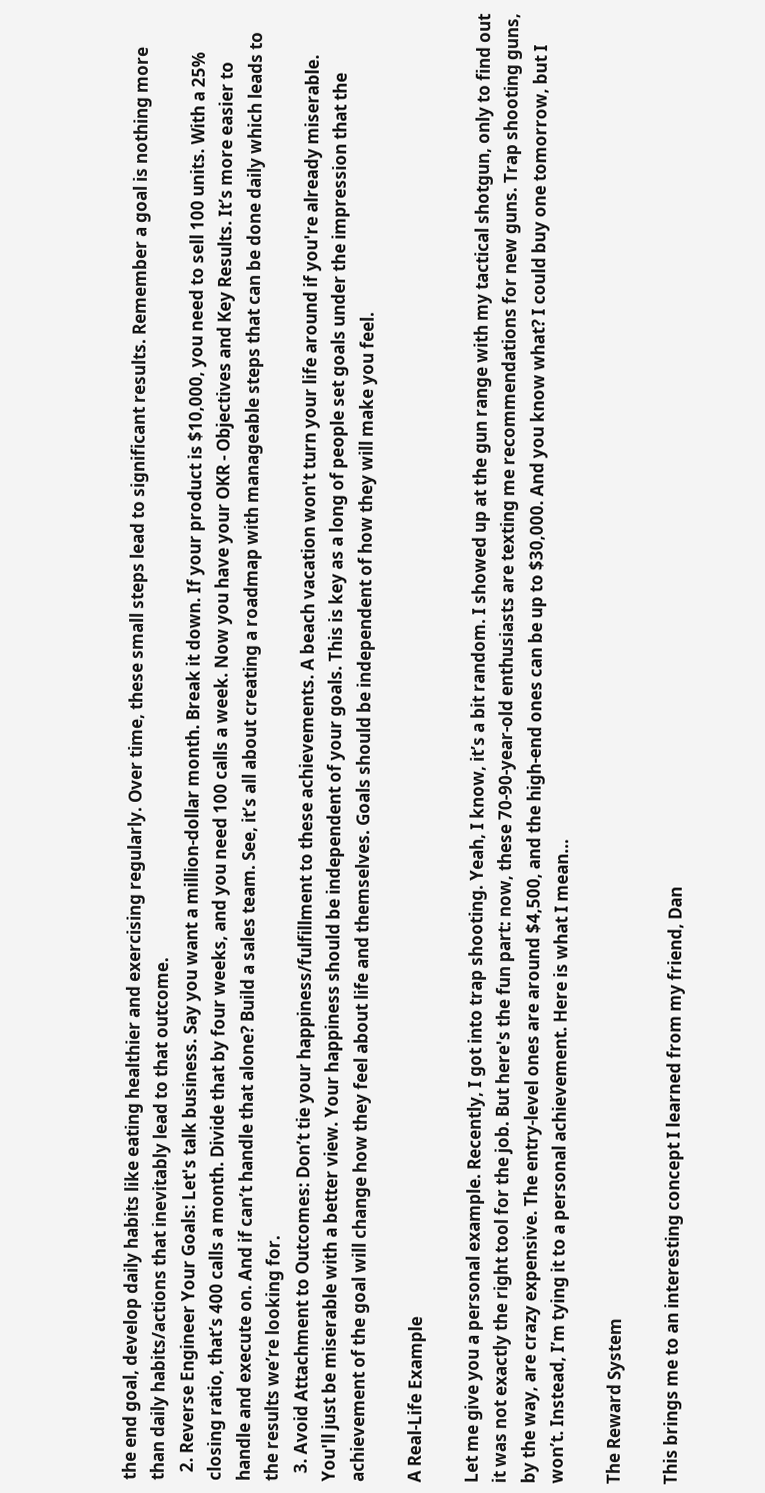the end goal, develop daily habits like eating healthier and exercising regularly. Over time, these small steps lead to significant results. Remember a goal is nothing more than daily habits/actions that inevitably lead to that outcome.
  2. Reverse Engineer Your Goals: Let's talk business. Say you want a million-dollar month. Break it down. If your product is $10,000, you need to sell 100 units. With a 25% closing ratio, that’s 400 calls a month. Divide that by four weeks, and you need 100 calls a week. Now you have your OKR - Objectives and Key Results. It’s more easier to handle and execute on. And if can’t handle that alone? Build a sales team. See, it’s all about creating a roadmap with manageable steps that can be done daily which leads to the results we’re looking for.
  3. Avoid Attachment to Outcomes: Don’t tie your happiness/fulfillment to these achievements. A beach vacation won't turn your life around if you're already miserable. You'll just be miserable with a better view. Your happiness should be independent of your goals. This is key as a long of people set goals under the impression that the achievement of the goal will change how they feel about life and themselves. Goals should be independent of how they will make you feel.

A Real-Life Example

Let me give you a personal example. Recently, I got into trap shooting. Yeah, I know, it’s a bit random. I showed up at the gun range with my tactical shotgun, only to find out it was not exactly the right tool for the job. But here's the fun part: now, these 70-90-year-old enthusiasts are texting me recommendations for new guns. Trap shooting guns, by the way, are crazy expensive. The entry-level ones are around $4,500, and the high-end ones can be up to $30,000. And you know what? I could buy one tomorrow, but I won’t. Instead, I’m tying it to a personal achievement. Here is what I mean…

The Reward System

This brings me to an interesting concept I learned from my friend, Dan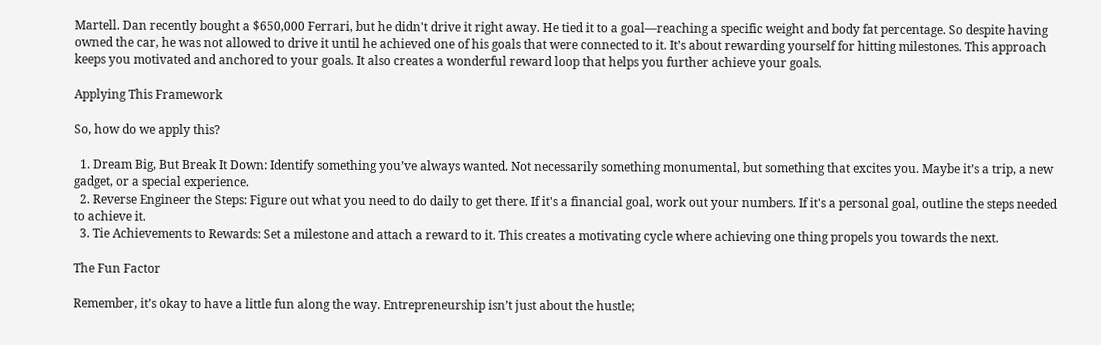Martell. Dan recently bought a $650,000 Ferrari, but he didn't drive it right away. He tied it to a goal—reaching a specific weight and body fat percentage. So despite having owned the car, he was not allowed to drive it until he achieved one of his goals that were connected to it. It’s about rewarding yourself for hitting milestones. This approach keeps you motivated and anchored to your goals. It also creates a wonderful reward loop that helps you further achieve your goals.

Applying This Framework

So, how do we apply this?

  1. Dream Big, But Break It Down: Identify something you’ve always wanted. Not necessarily something monumental, but something that excites you. Maybe it’s a trip, a new gadget, or a special experience.
  2. Reverse Engineer the Steps: Figure out what you need to do daily to get there. If it's a financial goal, work out your numbers. If it's a personal goal, outline the steps needed to achieve it.
  3. Tie Achievements to Rewards: Set a milestone and attach a reward to it. This creates a motivating cycle where achieving one thing propels you towards the next.

The Fun Factor

Remember, it’s okay to have a little fun along the way. Entrepreneurship isn’t just about the hustle;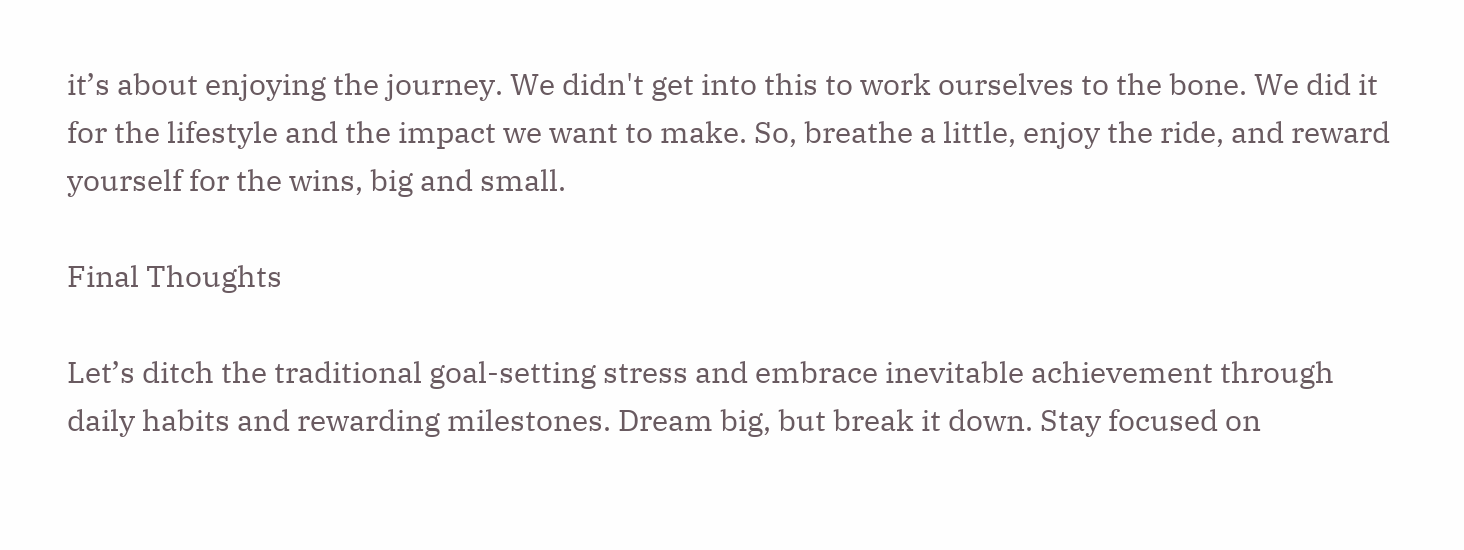it’s about enjoying the journey. We didn't get into this to work ourselves to the bone. We did it for the lifestyle and the impact we want to make. So, breathe a little, enjoy the ride, and reward yourself for the wins, big and small.

Final Thoughts

Let’s ditch the traditional goal-setting stress and embrace inevitable achievement through daily habits and rewarding milestones. Dream big, but break it down. Stay focused on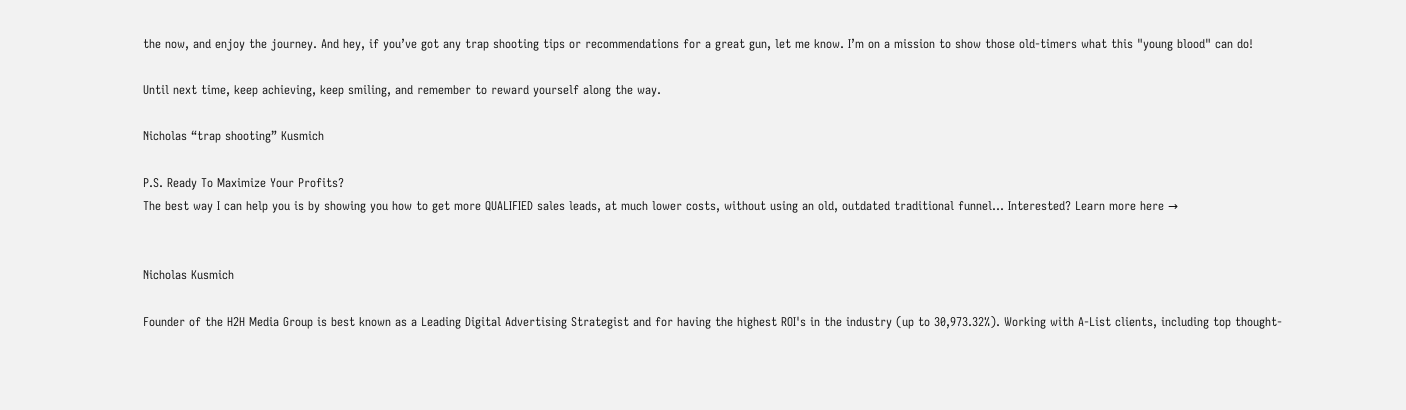the now, and enjoy the journey. And hey, if you’ve got any trap shooting tips or recommendations for a great gun, let me know. I’m on a mission to show those old-timers what this "young blood" can do!

Until next time, keep achieving, keep smiling, and remember to reward yourself along the way.

Nicholas “trap shooting” Kusmich

P.S. Ready To Maximize Your Profits?
The best way I can help you is by showing you how to get more QUALIFIED sales leads, at much lower costs, without using an old, outdated traditional funnel... Interested? Learn more here →


Nicholas Kusmich

Founder of the H2H Media Group is best known as a Leading Digital Advertising Strategist and for having the highest ROI's in the industry (up to 30,973.32%). Working with A-List clients, including top thought-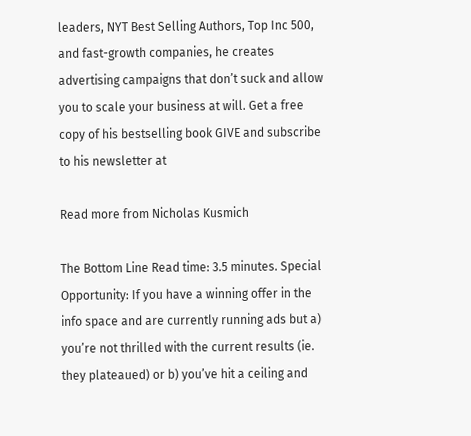leaders, NYT Best Selling Authors, Top Inc 500, and fast-growth companies, he creates advertising campaigns that don’t suck and allow you to scale your business at will. Get a free copy of his bestselling book GIVE and subscribe to his newsletter at

Read more from Nicholas Kusmich

The Bottom Line Read time: 3.5 minutes. Special Opportunity: If you have a winning offer in the info space and are currently running ads but a) you’re not thrilled with the current results (ie. they plateaued) or b) you’ve hit a ceiling and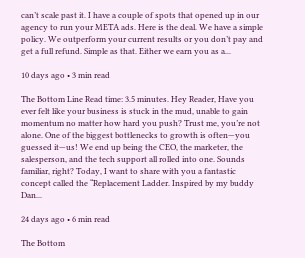can’t scale past it. I have a couple of spots that opened up in our agency to run your META ads. Here is the deal. We have a simple policy. We outperform your current results or you don’t pay and get a full refund. Simple as that. Either we earn you as a...

10 days ago • 3 min read

The Bottom Line Read time: 3.5 minutes. Hey Reader, Have you ever felt like your business is stuck in the mud, unable to gain momentum no matter how hard you push? Trust me, you’re not alone. One of the biggest bottlenecks to growth is often—you guessed it—us! We end up being the CEO, the marketer, the salesperson, and the tech support all rolled into one. Sounds familiar, right? Today, I want to share with you a fantastic concept called the “Replacement Ladder. Inspired by my buddy Dan...

24 days ago • 6 min read

The Bottom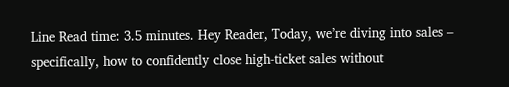Line Read time: 3.5 minutes. Hey Reader, Today, we’re diving into sales – specifically, how to confidently close high-ticket sales without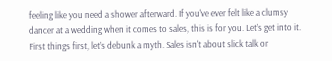feeling like you need a shower afterward. If you've ever felt like a clumsy dancer at a wedding when it comes to sales, this is for you. Let’s get into it. First things first, let’s debunk a myth. Sales isn't about slick talk or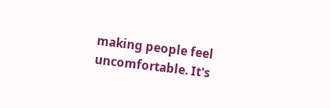making people feel uncomfortable. It's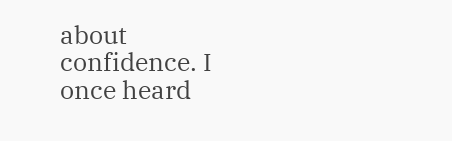about confidence. I once heard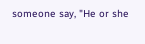someone say, "He or she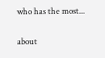who has the most...

about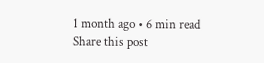1 month ago • 6 min read
Share this post